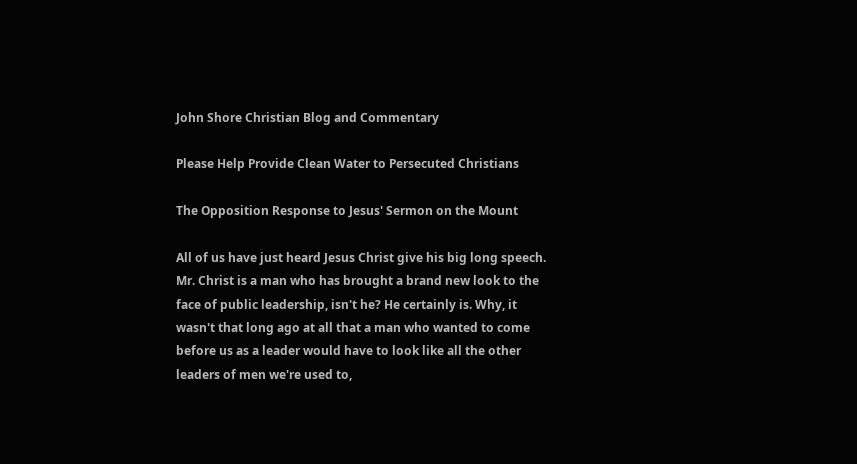John Shore Christian Blog and Commentary

Please Help Provide Clean Water to Persecuted Christians

The Opposition Response to Jesus' Sermon on the Mount

All of us have just heard Jesus Christ give his big long speech. Mr. Christ is a man who has brought a brand new look to the face of public leadership, isn't he? He certainly is. Why, it wasn't that long ago at all that a man who wanted to come before us as a leader would have to look like all the other leaders of men we're used to,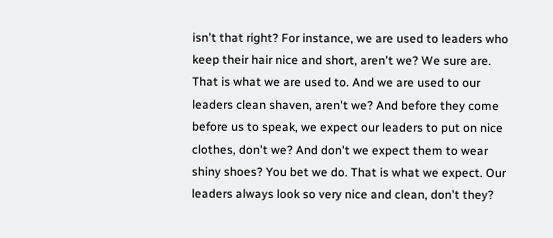isn't that right? For instance, we are used to leaders who keep their hair nice and short, aren't we? We sure are. That is what we are used to. And we are used to our leaders clean shaven, aren't we? And before they come before us to speak, we expect our leaders to put on nice clothes, don't we? And don't we expect them to wear shiny shoes? You bet we do. That is what we expect. Our leaders always look so very nice and clean, don't they?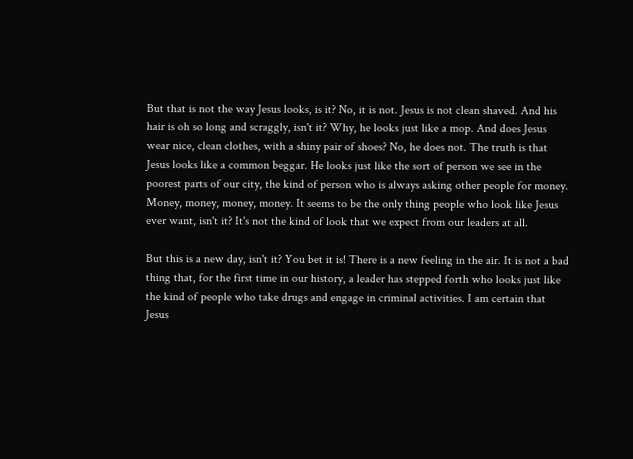But that is not the way Jesus looks, is it? No, it is not. Jesus is not clean shaved. And his hair is oh so long and scraggly, isn't it? Why, he looks just like a mop. And does Jesus wear nice, clean clothes, with a shiny pair of shoes? No, he does not. The truth is that Jesus looks like a common beggar. He looks just like the sort of person we see in the poorest parts of our city, the kind of person who is always asking other people for money. Money, money, money, money. It seems to be the only thing people who look like Jesus ever want, isn't it? It's not the kind of look that we expect from our leaders at all.

But this is a new day, isn't it? You bet it is! There is a new feeling in the air. It is not a bad thing that, for the first time in our history, a leader has stepped forth who looks just like the kind of people who take drugs and engage in criminal activities. I am certain that Jesus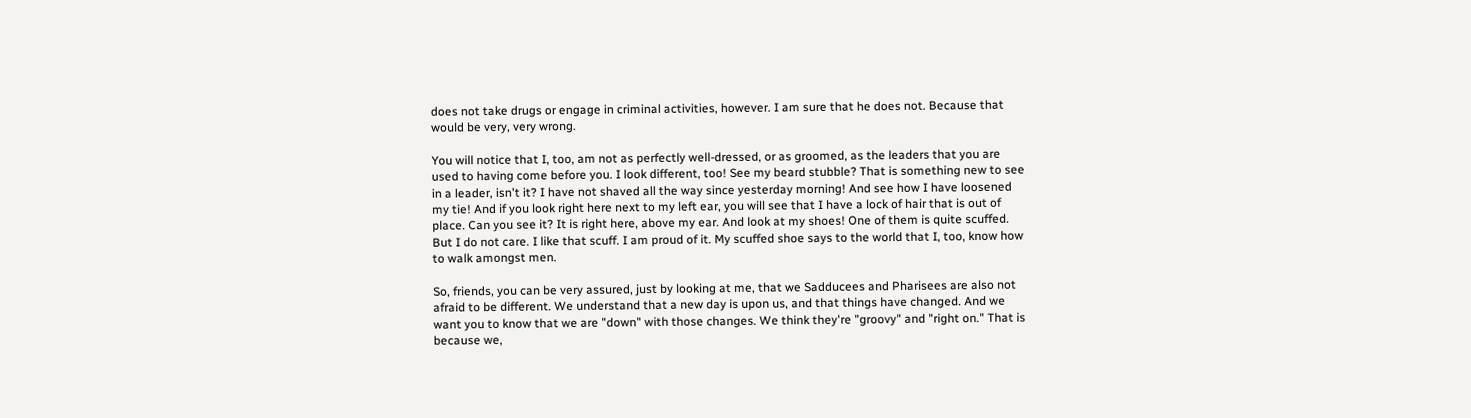does not take drugs or engage in criminal activities, however. I am sure that he does not. Because that would be very, very wrong.

You will notice that I, too, am not as perfectly well-dressed, or as groomed, as the leaders that you are used to having come before you. I look different, too! See my beard stubble? That is something new to see in a leader, isn't it? I have not shaved all the way since yesterday morning! And see how I have loosened my tie! And if you look right here next to my left ear, you will see that I have a lock of hair that is out of place. Can you see it? It is right here, above my ear. And look at my shoes! One of them is quite scuffed. But I do not care. I like that scuff. I am proud of it. My scuffed shoe says to the world that I, too, know how to walk amongst men.

So, friends, you can be very assured, just by looking at me, that we Sadducees and Pharisees are also not afraid to be different. We understand that a new day is upon us, and that things have changed. And we want you to know that we are "down" with those changes. We think they're "groovy" and "right on." That is because we,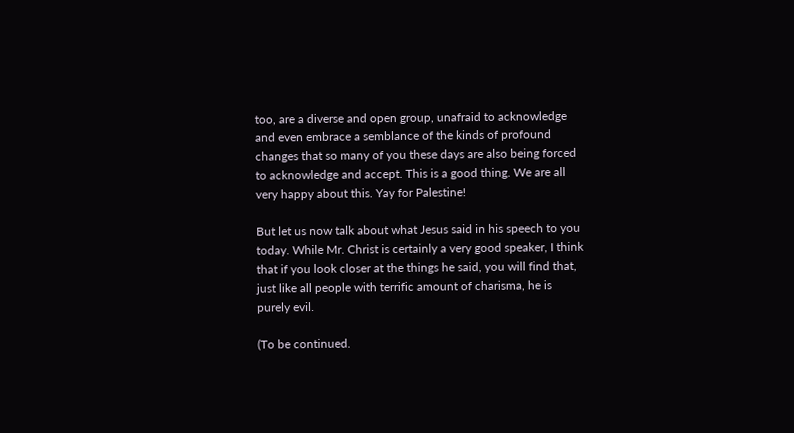too, are a diverse and open group, unafraid to acknowledge and even embrace a semblance of the kinds of profound changes that so many of you these days are also being forced to acknowledge and accept. This is a good thing. We are all very happy about this. Yay for Palestine!

But let us now talk about what Jesus said in his speech to you today. While Mr. Christ is certainly a very good speaker, I think that if you look closer at the things he said, you will find that, just like all people with terrific amount of charisma, he is purely evil.

(To be continued.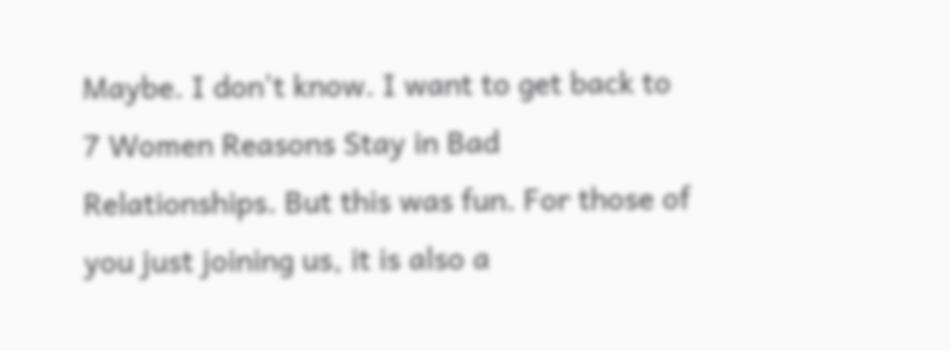Maybe. I don't know. I want to get back to 7 Women Reasons Stay in Bad Relationships. But this was fun. For those of you just joining us, it is also a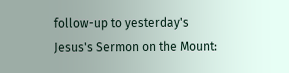follow-up to yesterday's Jesus's Sermon on the Mount: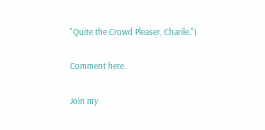"Quite the Crowd Pleaser, Charile.")

Comment here.

Join my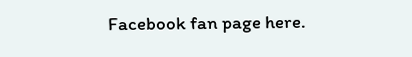Facebook fan page here.